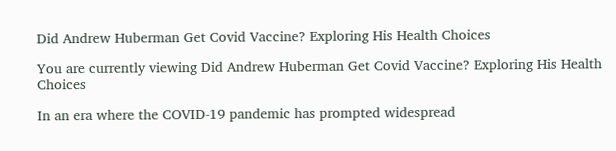Did Andrew Huberman Get Covid Vaccine? Exploring His Health Choices

You are currently viewing Did Andrew Huberman Get Covid Vaccine? Exploring His Health Choices

In an era where the COVID-19 pandemic has prompted widespread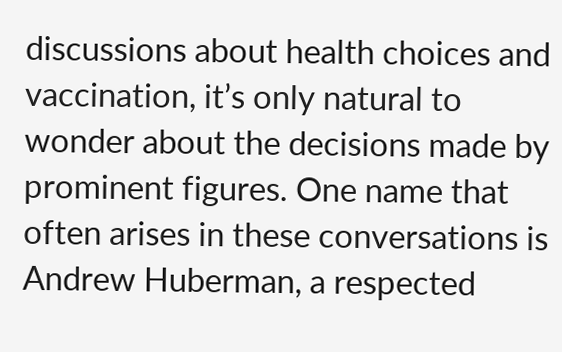discussions about health choices and vaccination, it’s only natural to wonder about the decisions made by prominent figures. One name that often arises in these conversations is Andrew Huberman, a respected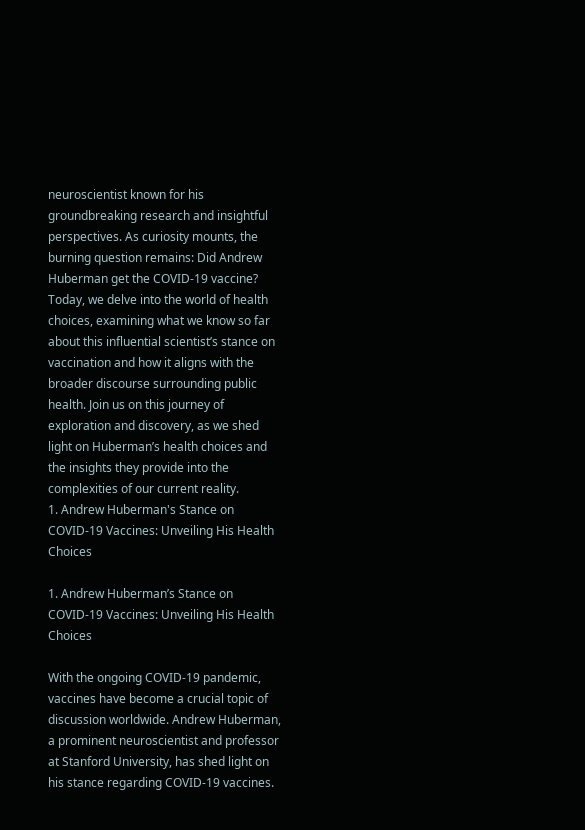neuroscientist known for his groundbreaking research and insightful perspectives. As curiosity mounts, the burning question remains: Did Andrew Huberman get the COVID-19 vaccine? Today, we delve into the world of health choices, examining what we know so far about this influential scientist’s stance on vaccination and how it aligns with the broader discourse surrounding public health. Join us on this journey of exploration and discovery, as we shed light on Huberman’s health choices and the insights they provide into the complexities of our current reality.
1. Andrew Huberman's Stance on COVID-19 Vaccines: Unveiling His Health Choices

1. Andrew Huberman’s Stance on COVID-19 Vaccines: Unveiling His Health Choices

With the ongoing COVID-19 pandemic, vaccines have become a crucial topic of discussion worldwide. Andrew Huberman, a prominent neuroscientist and professor at Stanford University, has shed light on his stance regarding COVID-19 vaccines.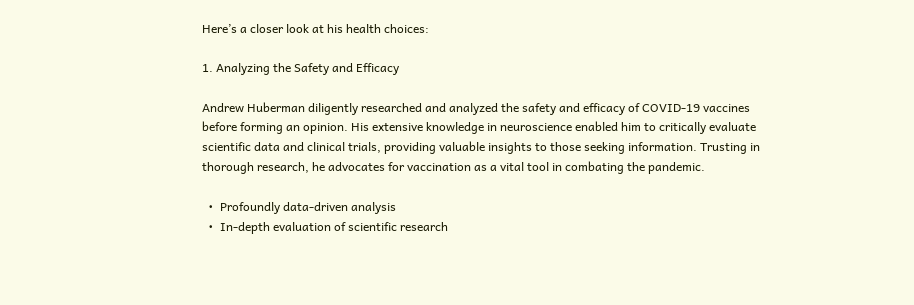Here’s a closer look at his health choices:

1. Analyzing the Safety and Efficacy

Andrew Huberman diligently researched and analyzed the safety and efficacy of COVID-19 vaccines before forming an opinion. His extensive knowledge in neuroscience enabled him to critically evaluate scientific data and clinical trials, providing valuable insights to those seeking information. Trusting in thorough research, he advocates for vaccination as a vital tool in combating the pandemic.

  •  Profoundly data-driven analysis
  •  In-depth evaluation of scientific research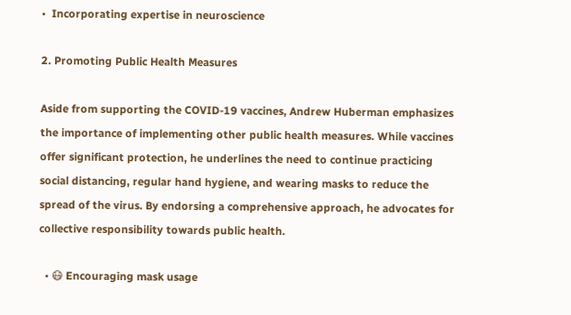•  Incorporating expertise in neuroscience

2. Promoting Public Health Measures

Aside from supporting the COVID-19 vaccines, Andrew Huberman emphasizes the importance of implementing other public health measures. While vaccines offer significant protection, he underlines the need to continue practicing social distancing, regular hand hygiene, and wearing masks to reduce the spread of the virus. By endorsing a comprehensive approach, he advocates for collective responsibility towards public health.

  • 😷 Encouraging mask usage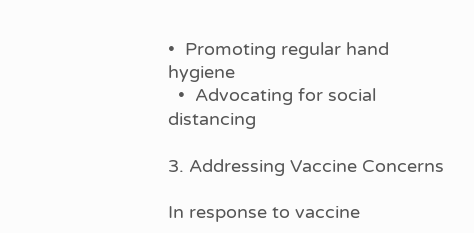•  Promoting regular hand hygiene
  •  Advocating for social distancing

3. Addressing Vaccine Concerns

In response to vaccine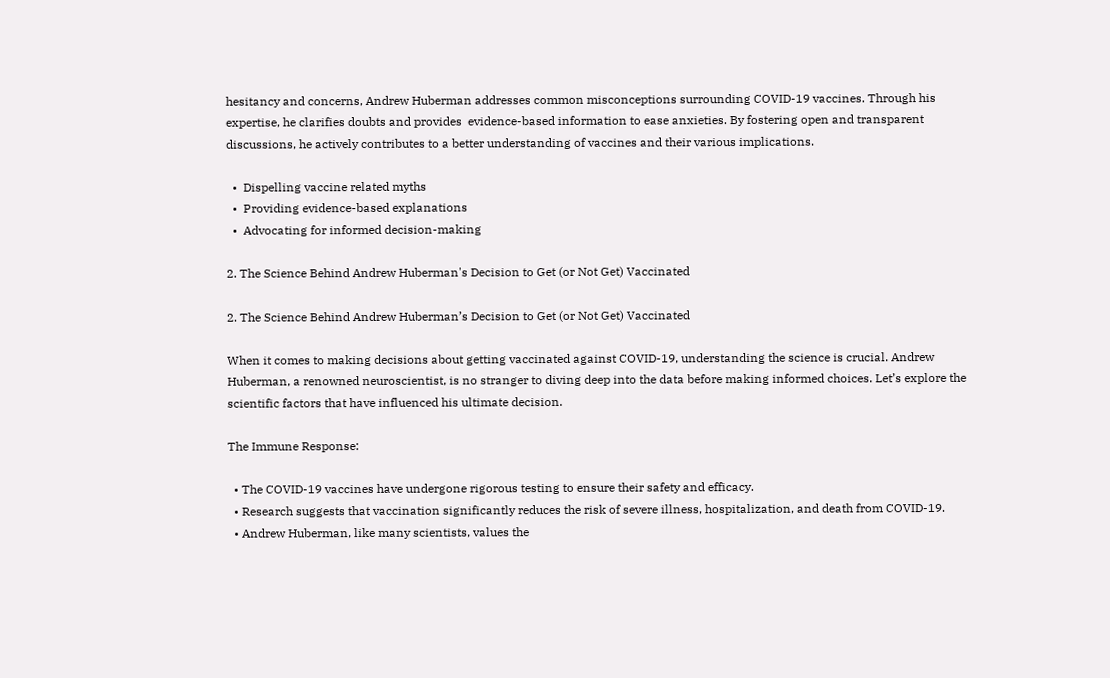hesitancy and concerns, Andrew Huberman addresses common misconceptions surrounding COVID-19 vaccines. Through his expertise, he clarifies doubts and provides  evidence-based information to ease anxieties. By fostering open and transparent discussions, he actively contributes to a better understanding of vaccines and their various implications.

  •  Dispelling vaccine related myths
  •  Providing evidence-based explanations
  •  Advocating for informed decision-making

2. The Science Behind Andrew Huberman's Decision to Get (or Not Get) Vaccinated

2. The Science Behind Andrew Huberman’s Decision to Get (or Not Get) Vaccinated

When it comes to making decisions about getting vaccinated against COVID-19, understanding the science is crucial. Andrew Huberman, a renowned neuroscientist, is no stranger to diving deep into the data before making informed choices. Let’s explore the scientific factors that have influenced his ultimate decision.

The Immune Response:

  • The COVID-19 vaccines have undergone rigorous testing to ensure their safety and efficacy.
  • Research suggests that vaccination significantly reduces the risk of severe illness, hospitalization, and death from COVID-19.
  • Andrew Huberman, like many scientists, values the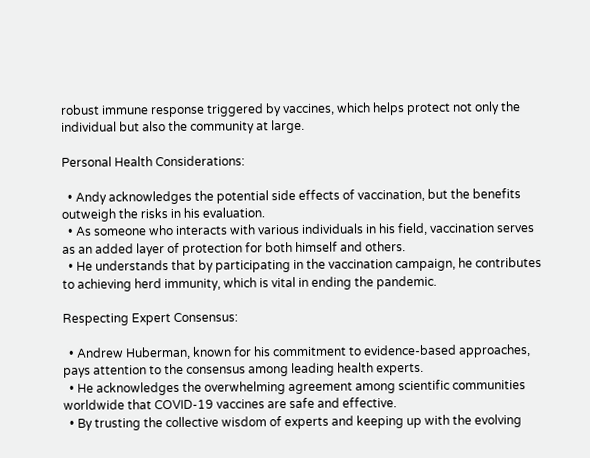robust immune response triggered by vaccines, which helps protect not only the individual but also the community at large.

Personal Health Considerations:

  • Andy acknowledges the potential side effects of vaccination, but the benefits outweigh the risks in his evaluation.
  • As someone who interacts with various individuals in his field, vaccination serves as an added layer of protection for both himself and others.
  • He understands that by participating in the vaccination campaign, he contributes to achieving herd immunity, which is vital in ending the pandemic.

Respecting Expert Consensus:

  • Andrew Huberman, known for his commitment to evidence-based approaches, pays attention to the consensus among leading health experts.
  • He acknowledges the overwhelming agreement among scientific communities worldwide that COVID-19 vaccines are safe and effective.
  • By trusting the collective wisdom of experts and keeping up with the evolving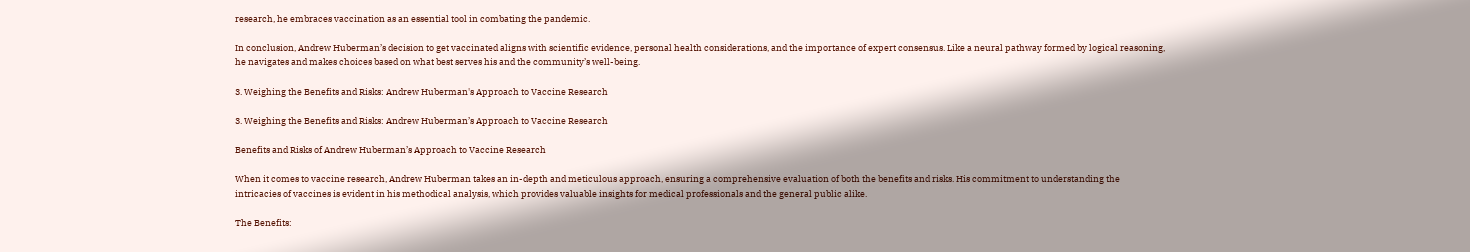research, he embraces vaccination as an essential tool in combating the pandemic.

In conclusion, Andrew Huberman’s decision to get vaccinated aligns with scientific evidence, personal health considerations, and the importance of expert consensus. Like a neural pathway formed by logical reasoning, he navigates and makes choices based on what best serves his and the community’s well-being.

3. Weighing the Benefits and Risks: Andrew Huberman's Approach to Vaccine Research

3. Weighing the Benefits and Risks: Andrew Huberman’s Approach to Vaccine Research

Benefits and Risks of Andrew Huberman’s Approach to Vaccine Research

When it comes to vaccine research, Andrew Huberman takes an in-depth and meticulous approach, ensuring a comprehensive evaluation of both the benefits and risks. His commitment to understanding the intricacies of vaccines is evident in his methodical analysis, which provides valuable insights for medical professionals and the general public alike.

The Benefits: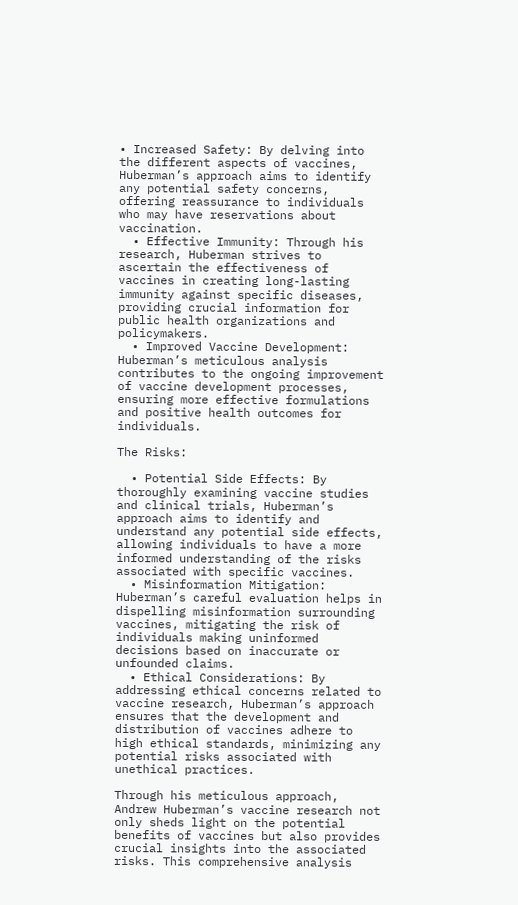• Increased Safety: By delving into the different aspects of vaccines, Huberman’s approach aims to identify any potential safety concerns, offering reassurance to individuals who may have reservations about vaccination.
  • Effective Immunity: Through his research, Huberman strives to ascertain the effectiveness of vaccines in creating long-lasting immunity against specific diseases, providing crucial information for public health organizations and policymakers.
  • Improved Vaccine Development: Huberman’s meticulous analysis contributes to the ongoing improvement of vaccine development processes, ensuring more effective formulations and positive health outcomes for individuals.

The Risks:

  • Potential Side Effects: By thoroughly examining vaccine studies and clinical trials, Huberman’s approach aims to identify and understand any potential side effects, allowing individuals to have a more informed understanding of the risks associated with specific vaccines.
  • Misinformation Mitigation: Huberman’s careful evaluation helps in dispelling misinformation surrounding vaccines, mitigating the risk of individuals making uninformed decisions based on inaccurate or unfounded claims.
  • Ethical Considerations: By addressing ethical concerns related to vaccine research, Huberman’s approach ensures that the development and distribution of vaccines adhere to high ethical standards, minimizing any potential risks associated with unethical practices.

Through his meticulous approach, Andrew Huberman’s vaccine research not only sheds light on the potential benefits of vaccines but also provides crucial insights into the associated risks. This comprehensive analysis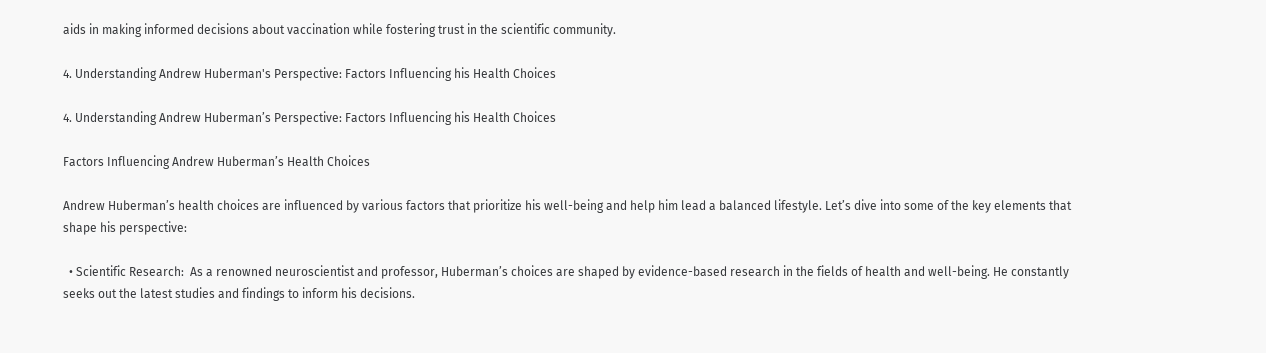aids in making informed decisions about vaccination while fostering trust in the scientific community.

4. Understanding Andrew Huberman's Perspective: Factors Influencing his Health Choices

4. Understanding Andrew Huberman’s Perspective: Factors Influencing his Health Choices

Factors Influencing Andrew Huberman’s Health Choices

Andrew Huberman’s health choices are influenced by various factors that prioritize his well-being and help him lead a balanced lifestyle. Let’s dive into some of the key elements that shape his perspective:

  • Scientific Research:  As a renowned neuroscientist and professor, Huberman’s choices are shaped by evidence-based research in the fields of health and well-being. He constantly seeks out the latest studies and findings to inform his decisions.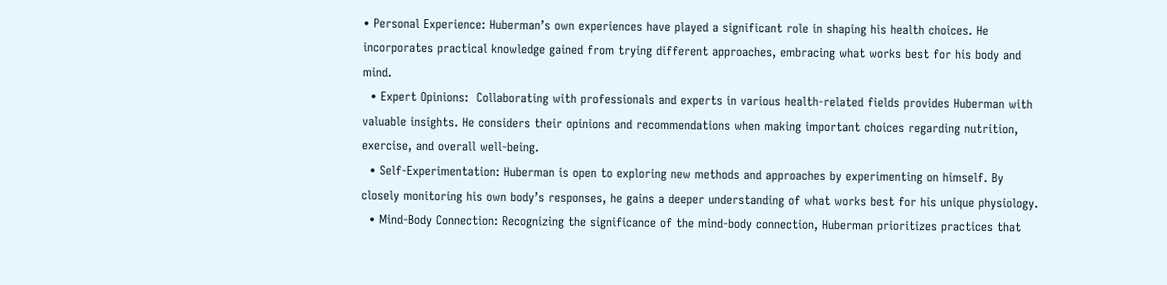• Personal Experience: Huberman’s own experiences have played a significant role in shaping his health choices. He incorporates practical knowledge gained from trying different approaches, embracing what works best for his body and mind.
  • Expert Opinions:  Collaborating with professionals and experts in various health-related fields provides Huberman with valuable insights. He considers their opinions and recommendations when making important choices regarding nutrition, exercise, and overall well-being.
  • Self-Experimentation: Huberman is open to exploring new methods and approaches by experimenting on himself. By closely monitoring his own body’s responses, he gains a deeper understanding of what works best for his unique physiology.
  • Mind-Body Connection: Recognizing the significance of the mind-body connection, Huberman prioritizes practices that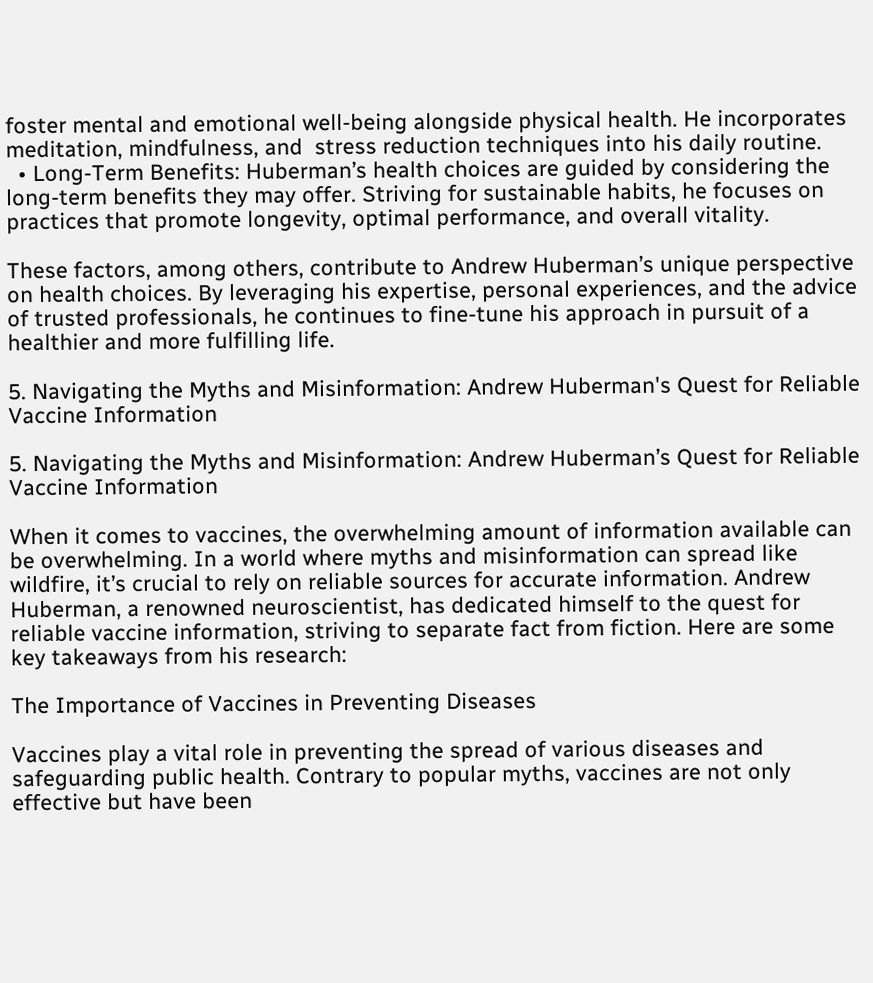foster mental and emotional well-being alongside physical health. He incorporates meditation, mindfulness, and  stress reduction techniques into his daily routine.
  • Long-Term Benefits: Huberman’s health choices are guided by considering the long-term benefits they may offer. Striving for sustainable habits, he focuses on practices that promote longevity, optimal performance, and overall vitality.

These factors, among others, contribute to Andrew Huberman’s unique perspective on health choices. By leveraging his expertise, personal experiences, and the advice of trusted professionals, he continues to fine-tune his approach in pursuit of a healthier and more fulfilling life.

5. Navigating the Myths and Misinformation: Andrew Huberman's Quest for Reliable Vaccine Information

5. Navigating the Myths and Misinformation: Andrew Huberman’s Quest for Reliable Vaccine Information

When it comes to vaccines, the overwhelming amount of information available can be overwhelming. In a world where myths and misinformation can spread like wildfire, it’s crucial to rely on reliable sources for accurate information. Andrew Huberman, a renowned neuroscientist, has dedicated himself to the quest for reliable vaccine information, striving to separate fact from fiction. Here are some key takeaways from his research:

The Importance of Vaccines in Preventing Diseases

Vaccines play a vital role in preventing the spread of various diseases and safeguarding public health. Contrary to popular myths, vaccines are not only effective but have been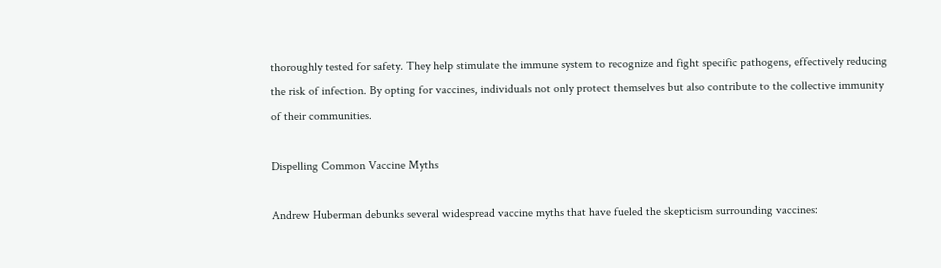thoroughly tested for safety. They help stimulate the immune system to recognize and fight specific pathogens, effectively reducing the risk of infection. By opting for vaccines, individuals not only protect themselves but also contribute to the collective immunity of their communities.

Dispelling Common Vaccine Myths

Andrew Huberman debunks several widespread vaccine myths that have fueled the skepticism surrounding vaccines: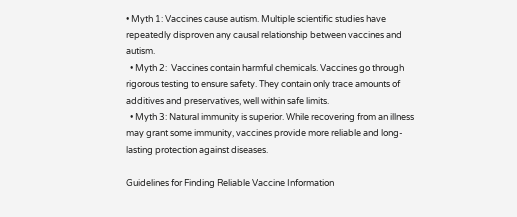• Myth 1: Vaccines cause autism. Multiple scientific studies have repeatedly disproven any causal relationship between vaccines and autism.
  • Myth 2:  Vaccines contain harmful chemicals. Vaccines go through rigorous testing to ensure safety. They contain only trace amounts of additives and preservatives, well within safe limits.
  • Myth 3: Natural immunity is superior. While recovering from an illness may grant some immunity, vaccines provide more reliable and long-lasting protection against diseases.

Guidelines for Finding Reliable Vaccine Information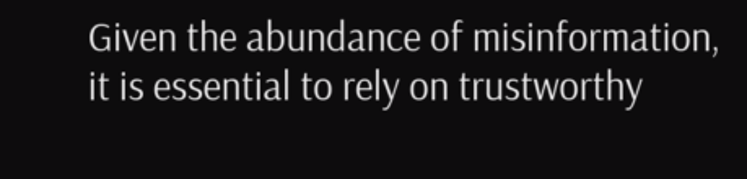Given the abundance of misinformation, it is essential to rely on trustworthy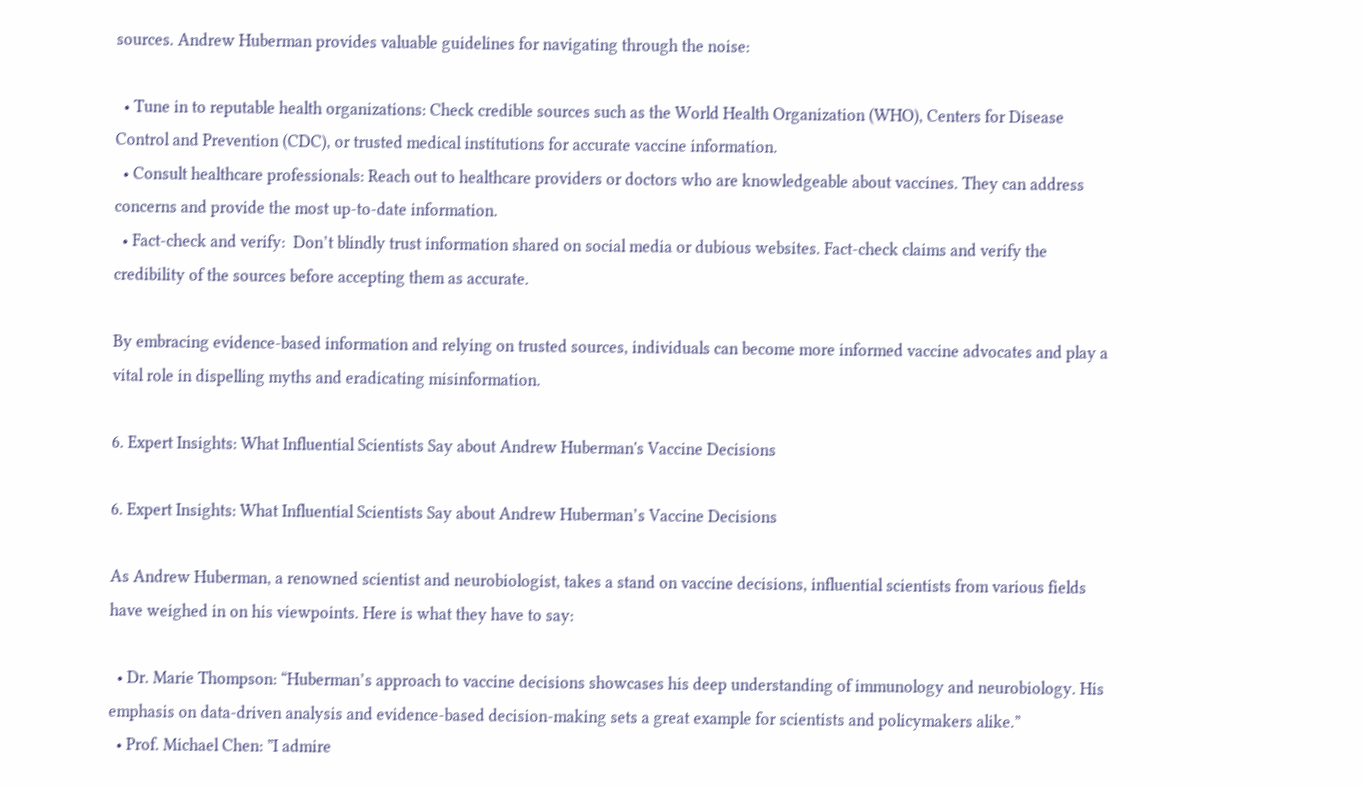sources. Andrew Huberman provides valuable guidelines for navigating through the noise:

  • Tune in to reputable health organizations: Check credible sources such as the World Health Organization (WHO), Centers for Disease Control and Prevention (CDC), or trusted medical institutions for accurate vaccine information.
  • Consult healthcare professionals: Reach out to healthcare providers or doctors who are knowledgeable about vaccines. They can address concerns and provide the most up-to-date information.
  • Fact-check and verify:  Don’t blindly trust information shared on social media or dubious websites. Fact-check claims and verify the credibility of the sources before accepting them as accurate.

By embracing evidence-based information and relying on trusted sources, individuals can become more informed vaccine advocates and play a vital role in dispelling myths and eradicating misinformation.

6. Expert Insights: What Influential Scientists Say about Andrew Huberman's Vaccine Decisions

6. Expert Insights: What Influential Scientists Say about Andrew Huberman’s Vaccine Decisions

As Andrew Huberman, a renowned scientist and neurobiologist, takes a stand on vaccine decisions, influential scientists from various fields have weighed in on his viewpoints. Here is what they have to say:

  • Dr. Marie Thompson: “Huberman’s approach to vaccine decisions showcases his deep understanding of immunology and neurobiology. His emphasis on data-driven analysis and evidence-based decision-making sets a great example for scientists and policymakers alike.”
  • Prof. Michael Chen: ”I admire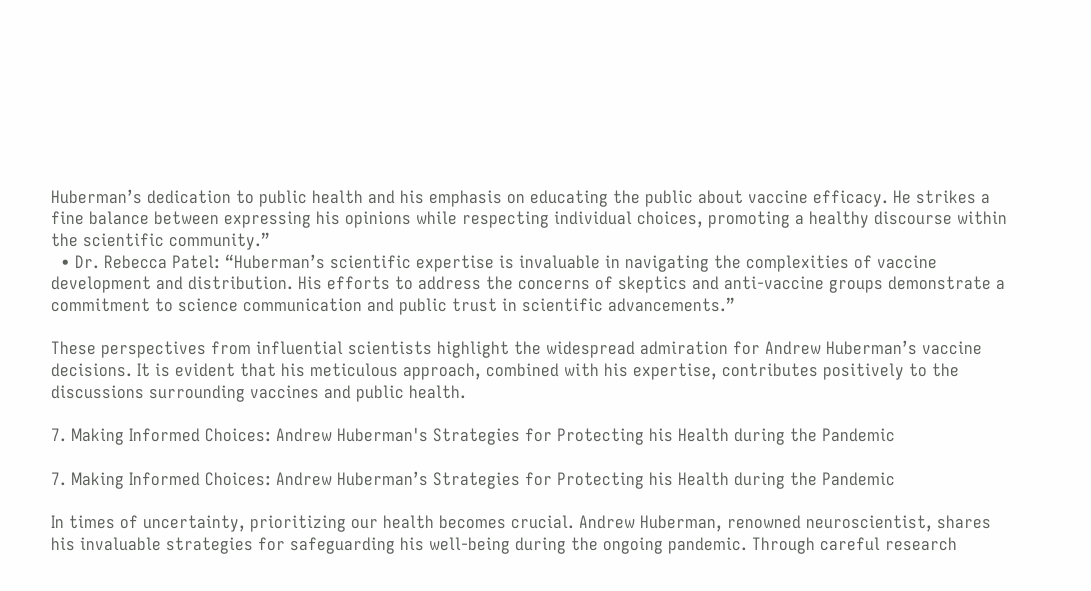Huberman’s dedication to public health and his emphasis on educating the public about vaccine efficacy. He strikes a fine balance between expressing his opinions while respecting individual choices, promoting a healthy discourse within the scientific community.”
  • Dr. Rebecca Patel: “Huberman’s scientific expertise is invaluable in navigating the complexities of vaccine development and distribution. His efforts to address the concerns of skeptics and anti-vaccine groups demonstrate a commitment to science communication and public trust in scientific advancements.”

These perspectives from influential scientists highlight the widespread admiration for Andrew Huberman’s vaccine decisions. It is evident that his meticulous approach, combined with his expertise, contributes positively to the discussions surrounding vaccines and public health.

7. Making Informed Choices: Andrew Huberman's Strategies for Protecting his Health during the Pandemic

7. Making Informed Choices: Andrew Huberman’s Strategies for Protecting his Health during the Pandemic

In times of uncertainty, prioritizing our health becomes crucial. Andrew Huberman, renowned neuroscientist, shares his invaluable strategies for safeguarding his well-being during the ongoing pandemic. Through careful research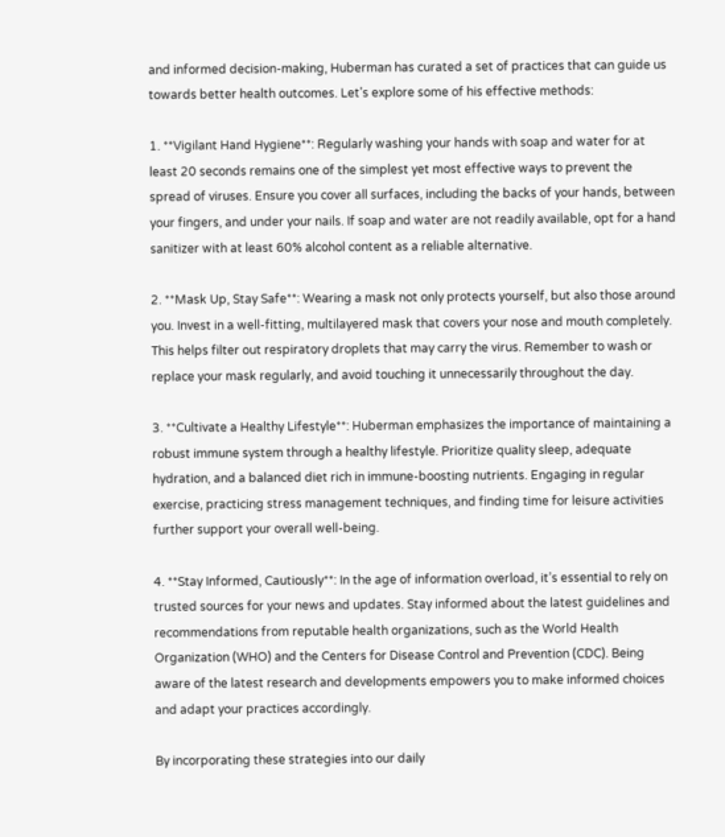and informed decision-making, Huberman has curated a set of practices that can guide us towards better health outcomes. Let’s explore some of his effective methods:

1. **Vigilant Hand Hygiene**: Regularly washing your hands with soap and water for at least 20 seconds remains one of the simplest yet most effective ways to prevent the spread of viruses. Ensure you cover all surfaces, including the backs of your hands, between your fingers, and under your nails. If soap and water are not readily available, opt for a hand sanitizer with at least 60% alcohol content as a reliable alternative.

2. **Mask Up, Stay Safe**: Wearing a mask not only protects yourself, but also those around you. Invest in a well-fitting, multilayered mask that covers your nose and mouth completely. This helps filter out respiratory droplets that may carry the virus. Remember to wash or replace your mask regularly, and avoid touching it unnecessarily throughout the day.

3. **Cultivate a Healthy Lifestyle**: Huberman emphasizes the importance of maintaining a robust immune system through a healthy lifestyle. Prioritize quality sleep, adequate hydration, and a balanced diet rich in immune-boosting nutrients. Engaging in regular exercise, practicing stress management techniques, and finding time for leisure activities further support your overall well-being.

4. **Stay Informed, Cautiously**: In the age of information overload, it’s essential to rely on trusted sources for your news and updates. Stay informed about the latest guidelines and recommendations from reputable health organizations, such as the World Health Organization (WHO) and the Centers for Disease Control and Prevention (CDC). Being aware of the latest research and developments empowers you to make informed choices and adapt your practices accordingly.

By incorporating these strategies into our daily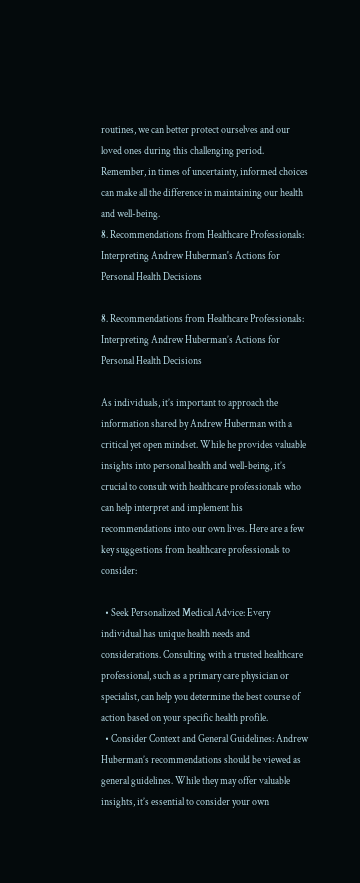routines, we can better protect ourselves and our loved ones during this challenging period. Remember, in times of uncertainty, informed choices can make all the difference in maintaining our health and well-being.
8. Recommendations from Healthcare Professionals: Interpreting Andrew Huberman's Actions for Personal Health Decisions

8. Recommendations from Healthcare Professionals: Interpreting Andrew Huberman’s Actions for Personal Health Decisions

As individuals, it’s important to approach the information shared by Andrew Huberman with a critical yet open mindset. While he provides valuable insights into personal health and well-being, it’s crucial to consult with healthcare professionals who can help interpret and implement his recommendations into our own lives. Here are a few key suggestions from healthcare professionals to consider:

  • Seek Personalized Medical Advice: Every individual has unique health needs and considerations. Consulting with a trusted healthcare professional, such as a primary care physician or specialist, can help you determine the best course of action based on your specific health profile.
  • Consider Context and General Guidelines: Andrew Huberman’s recommendations should be viewed as general guidelines. While they may offer valuable insights, it’s essential to consider your own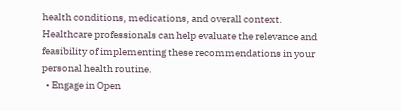health conditions, medications, and overall context. Healthcare professionals can help evaluate the relevance and feasibility of implementing these recommendations in your personal health routine.
  • Engage in Open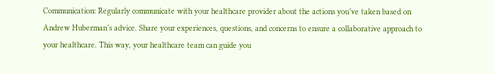Communication: Regularly communicate with your healthcare provider about the actions you’ve taken based on Andrew Huberman’s advice. Share your experiences, questions, and concerns to ensure a collaborative approach to your healthcare. This way, your healthcare team can guide you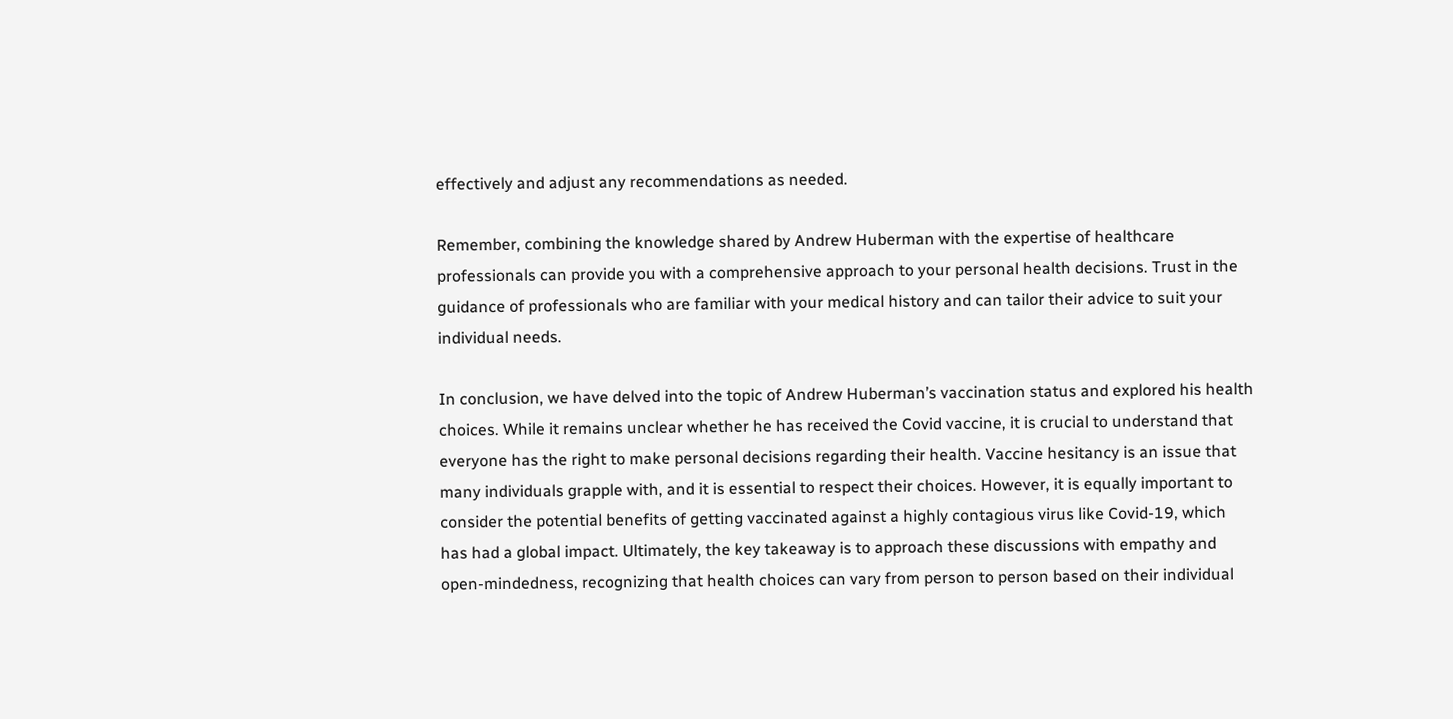effectively and adjust any recommendations as needed.

Remember, combining the knowledge shared by Andrew Huberman with the expertise of healthcare professionals can provide you with a comprehensive approach to your personal health decisions. Trust in the guidance of professionals who are familiar with your medical history and can tailor their advice to suit your individual needs.

In conclusion, we have delved into the topic of Andrew Huberman’s vaccination status and explored his health choices. While it remains unclear whether he has received the Covid vaccine, it is crucial to understand that everyone has the right to make personal decisions regarding their health. Vaccine hesitancy is an issue that many individuals grapple with, and it is essential to respect their choices. However, it is equally important to consider the potential benefits of getting vaccinated against a highly contagious virus like Covid-19, which has had a global impact. Ultimately, the key takeaway is to approach these discussions with empathy and open-mindedness, recognizing that health choices can vary from person to person based on their individual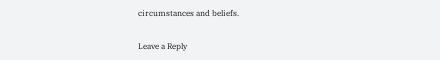circumstances and beliefs.

Leave a Reply